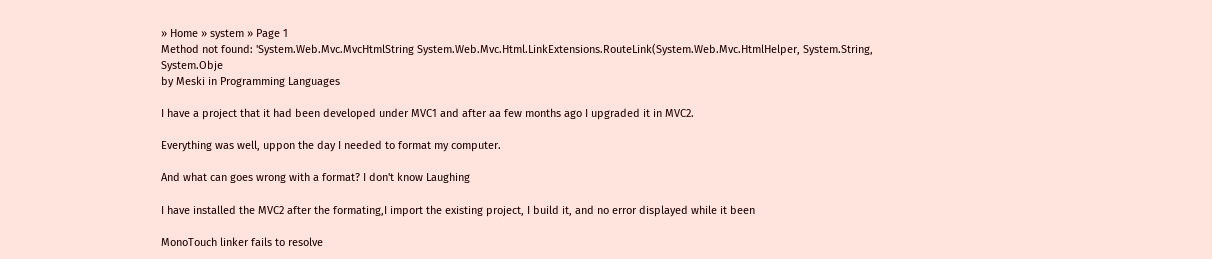» Home » system » Page 1
Method not found: 'System.Web.Mvc.MvcHtmlString System.Web.Mvc.Html.LinkExtensions.RouteLink(System.Web.Mvc.HtmlHelper, System.String, System.Obje
by Meski in Programming Languages

I have a project that it had been developed under MVC1 and after aa few months ago I upgraded it in MVC2.

Everything was well, uppon the day I needed to format my computer.

And what can goes wrong with a format? I don't know Laughing

I have installed the MVC2 after the formating,I import the existing project, I build it, and no error displayed while it been

MonoTouch linker fails to resolve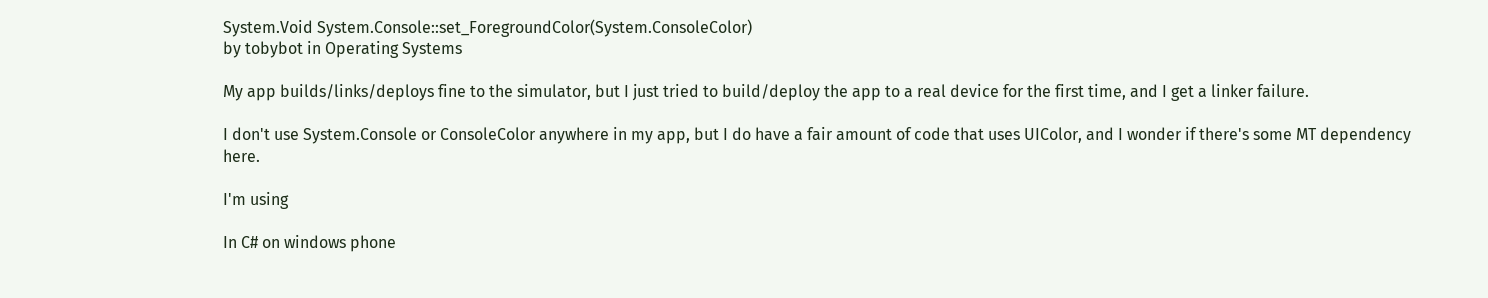System.Void System.Console::set_ForegroundColor(System.ConsoleColor)
by tobybot in Operating Systems

My app builds/links/deploys fine to the simulator, but I just tried to build/deploy the app to a real device for the first time, and I get a linker failure.

I don't use System.Console or ConsoleColor anywhere in my app, but I do have a fair amount of code that uses UIColor, and I wonder if there's some MT dependency here.

I'm using

In C# on windows phone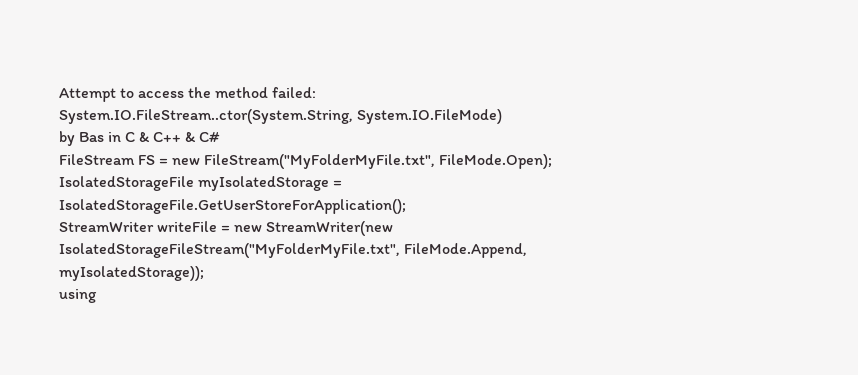Attempt to access the method failed: System.IO.FileStream..ctor(System.String, System.IO.FileMode)
by Bas in C & C++ & C#
FileStream FS = new FileStream("MyFolderMyFile.txt", FileMode.Open);
IsolatedStorageFile myIsolatedStorage = IsolatedStorageFile.GetUserStoreForApplication();
StreamWriter writeFile = new StreamWriter(new IsolatedStorageFileStream("MyFolderMyFile.txt", FileMode.Append, myIsolatedStorage));
using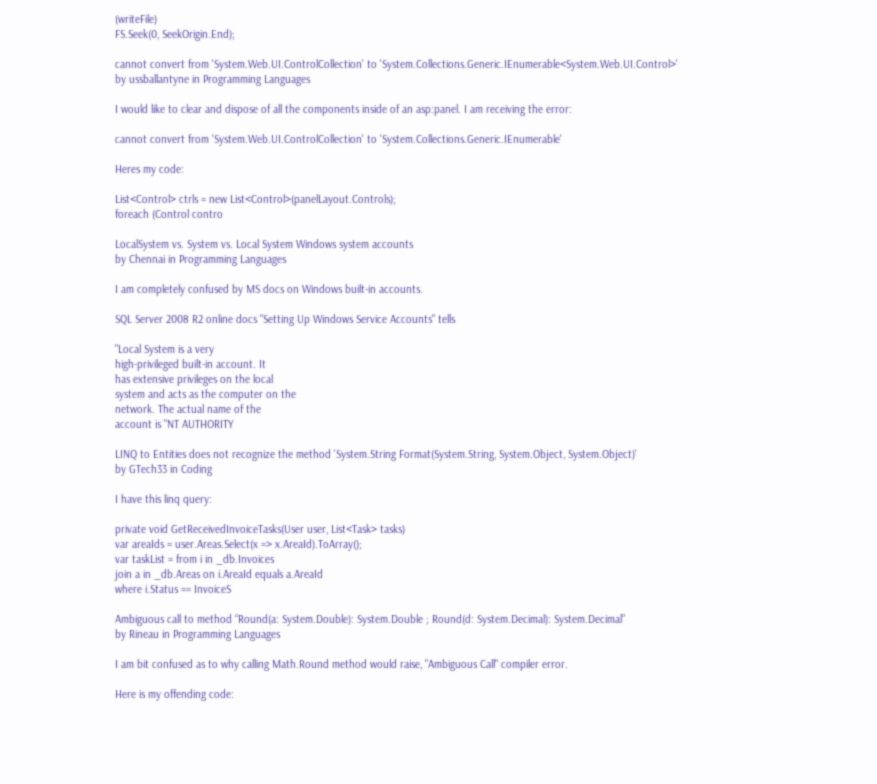(writeFile)
FS.Seek(0, SeekOrigin.End);

cannot convert from 'System.Web.UI.ControlCollection' to 'System.Collections.Generic.IEnumerable<System.Web.UI.Control>'
by ussballantyne in Programming Languages

I would like to clear and dispose of all the components inside of an asp:panel. I am receiving the error:

cannot convert from 'System.Web.UI.ControlCollection' to 'System.Collections.Generic.IEnumerable'

Heres my code:

List<Control> ctrls = new List<Control>(panelLayout.Controls);
foreach (Control contro

LocalSystem vs. System vs. Local System Windows system accounts
by Chennai in Programming Languages

I am completely confused by MS docs on Windows built-in accounts.

SQL Server 2008 R2 online docs "Setting Up Windows Service Accounts" tells

"Local System is a very
high-privileged built-in account. It
has extensive privileges on the local
system and acts as the computer on the
network. The actual name of the
account is "NT AUTHORITY

LINQ to Entities does not recognize the method 'System.String Format(System.String, System.Object, System.Object)'
by GTech33 in Coding

I have this linq query:

private void GetReceivedInvoiceTasks(User user, List<Task> tasks)
var areaIds = user.Areas.Select(x => x.AreaId).ToArray();
var taskList = from i in _db.Invoices
join a in _db.Areas on i.AreaId equals a.AreaId
where i.Status == InvoiceS

Ambiguous call to method “Round(a: System.Double): System.Double ; Round(d: System.Decimal): System.Decimal”
by Rineau in Programming Languages

I am bit confused as to why calling Math.Round method would raise, "Ambiguous Call" compiler error.

Here is my offending code: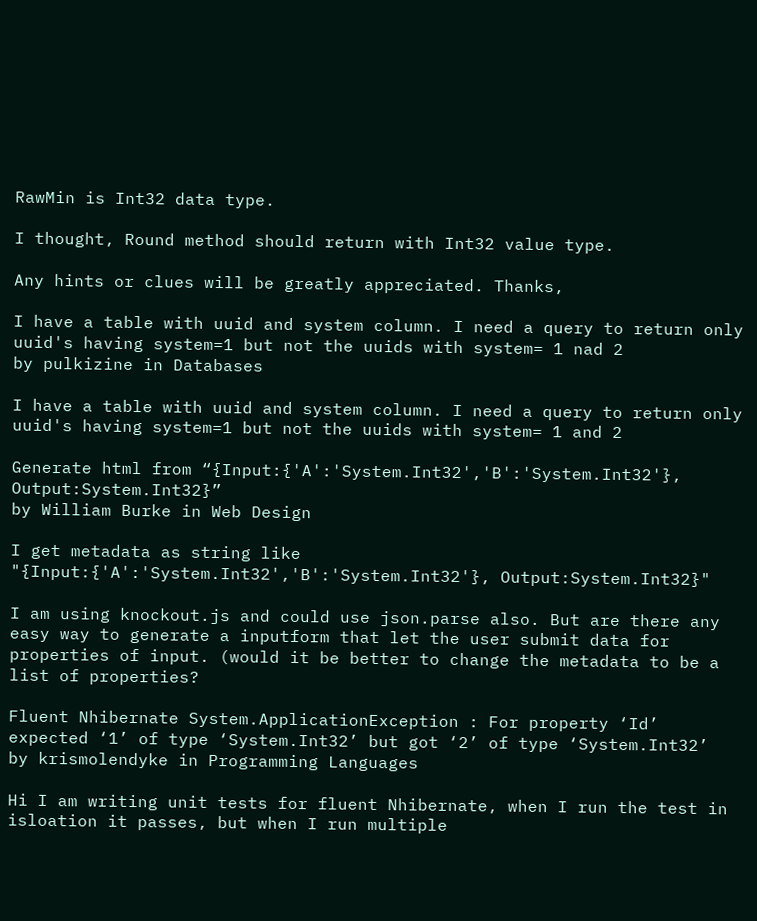RawMin is Int32 data type.

I thought, Round method should return with Int32 value type.

Any hints or clues will be greatly appreciated. Thanks,

I have a table with uuid and system column. I need a query to return only uuid's having system=1 but not the uuids with system= 1 nad 2
by pulkizine in Databases

I have a table with uuid and system column. I need a query to return only uuid's having system=1 but not the uuids with system= 1 and 2

Generate html from “{Input:{'A':'System.Int32','B':'System.Int32'}, Output:System.Int32}”
by William Burke in Web Design

I get metadata as string like "{Input:{'A':'System.Int32','B':'System.Int32'}, Output:System.Int32}"

I am using knockout.js and could use json.parse also. But are there any easy way to generate a inputform that let the user submit data for properties of input. (would it be better to change the metadata to be a list of properties?

Fluent Nhibernate System.ApplicationException : For property ‘Id’ expected ‘1’ of type ‘System.Int32’ but got ‘2’ of type ‘System.Int32’
by krismolendyke in Programming Languages

Hi I am writing unit tests for fluent Nhibernate, when I run the test in isloation it passes, but when I run multiple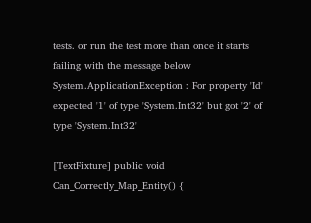tests. or run the test more than once it starts failing with the message below System.ApplicationException : For property 'Id' expected '1' of type 'System.Int32' but got '2' of type 'System.Int32'

[TextFixture] public void Can_Correctly_Map_Entity() {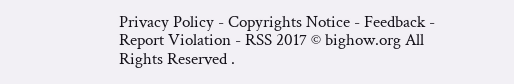Privacy Policy - Copyrights Notice - Feedback - Report Violation - RSS 2017 © bighow.org All Rights Reserved .